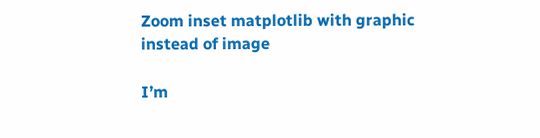Zoom inset matplotlib with graphic instead of image

I’m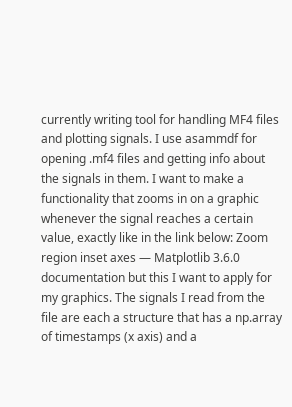currently writing tool for handling MF4 files and plotting signals. I use asammdf for opening .mf4 files and getting info about the signals in them. I want to make a functionality that zooms in on a graphic whenever the signal reaches a certain value, exactly like in the link below: Zoom region inset axes — Matplotlib 3.6.0 documentation but this I want to apply for my graphics. The signals I read from the file are each a structure that has a np.array of timestamps (x axis) and a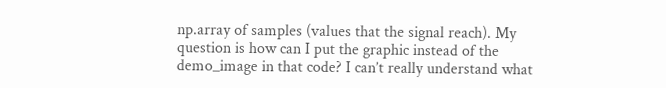np.array of samples (values that the signal reach). My question is how can I put the graphic instead of the demo_image in that code? I can’t really understand what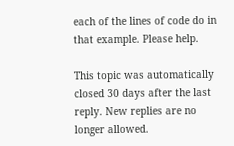each of the lines of code do in that example. Please help.

This topic was automatically closed 30 days after the last reply. New replies are no longer allowed.